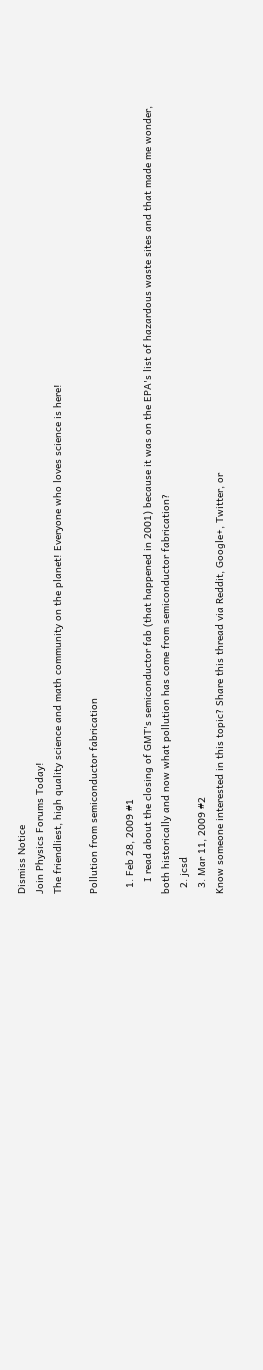Dismiss Notice
Join Physics Forums Today!
The friendliest, high quality science and math community on the planet! Everyone who loves science is here!

Pollution from semiconductor fabrication

  1. Feb 28, 2009 #1
    I read about the closing of GMT's semiconductor fab (that happened in 2001) because it was on the EPA's list of hazardous waste sites and that made me wonder, both historically and now what pollution has come from semiconductor fabrication?
  2. jcsd
  3. Mar 11, 2009 #2
Know someone interested in this topic? Share this thread via Reddit, Google+, Twitter, or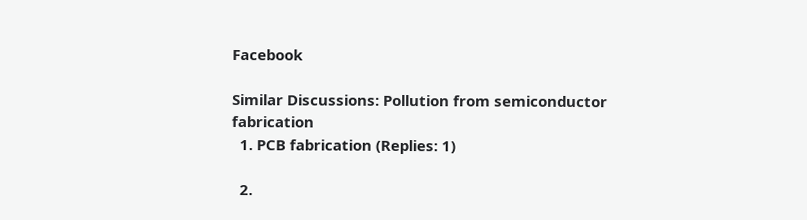Facebook

Similar Discussions: Pollution from semiconductor fabrication
  1. PCB fabrication (Replies: 1)

  2.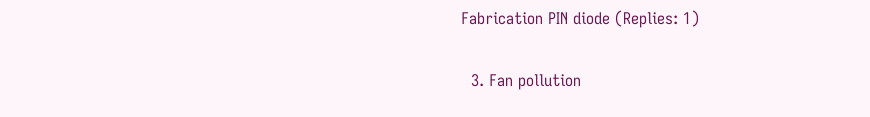Fabrication PIN diode (Replies: 1)

  3. Fan pollution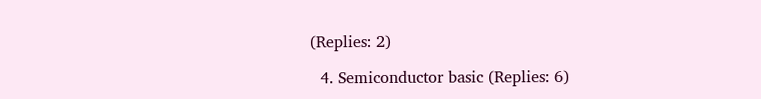(Replies: 2)

  4. Semiconductor basic (Replies: 6)